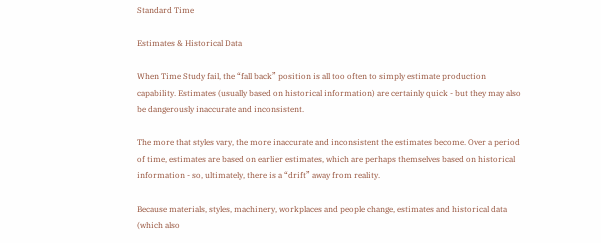Standard Time

Estimates & Historical Data

When Time Study fail, the “fall back” position is all too often to simply estimate production capability. Estimates (usually based on historical information) are certainly quick - but they may also be dangerously inaccurate and inconsistent.

The more that styles vary, the more inaccurate and inconsistent the estimates become. Over a period of time, estimates are based on earlier estimates, which are perhaps themselves based on historical information - so, ultimately, there is a “drift” away from reality.

Because materials, styles, machinery, workplaces and people change, estimates and historical data (which also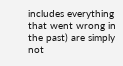includes everything that went wrong in the past) are simply not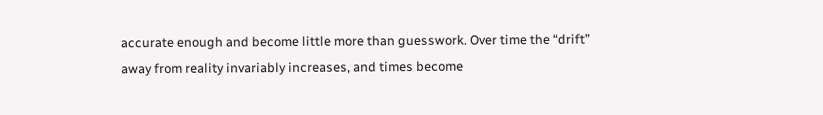accurate enough and become little more than guesswork. Over time the “drift” away from reality invariably increases, and times become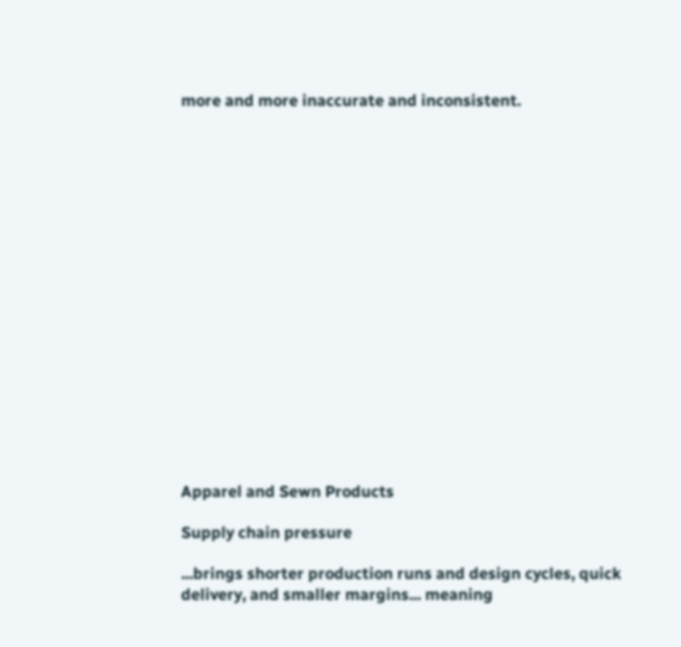more and more inaccurate and inconsistent.


















Apparel and Sewn Products

Supply chain pressure

...brings shorter production runs and design cycles, quick delivery, and smaller margins... meaning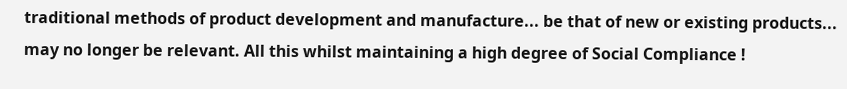traditional methods of product development and manufacture... be that of new or existing products... may no longer be relevant. All this whilst maintaining a high degree of Social Compliance !